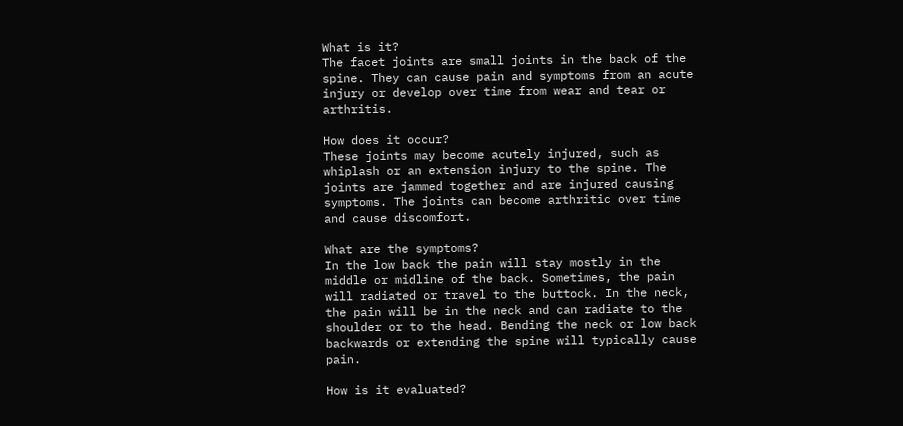What is it?
The facet joints are small joints in the back of the spine. They can cause pain and symptoms from an acute injury or develop over time from wear and tear or arthritis.

How does it occur?
These joints may become acutely injured, such as whiplash or an extension injury to the spine. The joints are jammed together and are injured causing symptoms. The joints can become arthritic over time and cause discomfort.

What are the symptoms?
In the low back the pain will stay mostly in the middle or midline of the back. Sometimes, the pain will radiated or travel to the buttock. In the neck, the pain will be in the neck and can radiate to the shoulder or to the head. Bending the neck or low back backwards or extending the spine will typically cause pain.

How is it evaluated?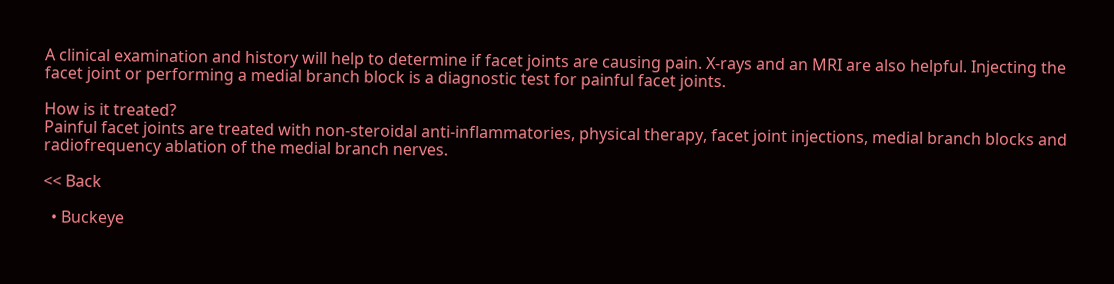A clinical examination and history will help to determine if facet joints are causing pain. X-rays and an MRI are also helpful. Injecting the facet joint or performing a medial branch block is a diagnostic test for painful facet joints.

How is it treated?
Painful facet joints are treated with non-steroidal anti-inflammatories, physical therapy, facet joint injections, medial branch blocks and radiofrequency ablation of the medial branch nerves.

<< Back

  • Buckeye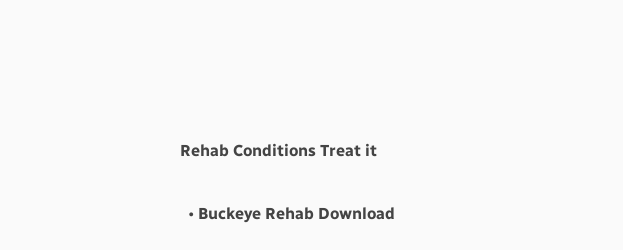Rehab Conditions Treat it

  • Buckeye Rehab Download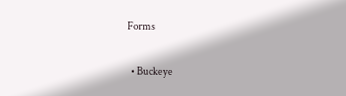Forms

  • Buckeye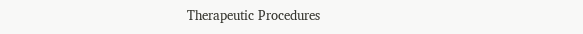Therapeutic Procedures